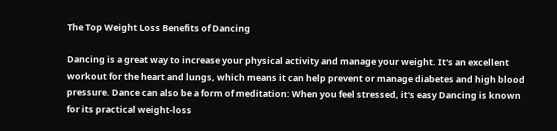The Top Weight Loss Benefits of Dancing

Dancing is a great way to increase your physical activity and manage your weight. It's an excellent workout for the heart and lungs, which means it can help prevent or manage diabetes and high blood pressure. Dance can also be a form of meditation: When you feel stressed, it's easy Dancing is known for its practical weight-loss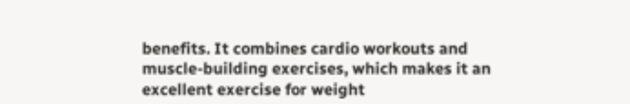benefits. It combines cardio workouts and muscle-building exercises, which makes it an excellent exercise for weight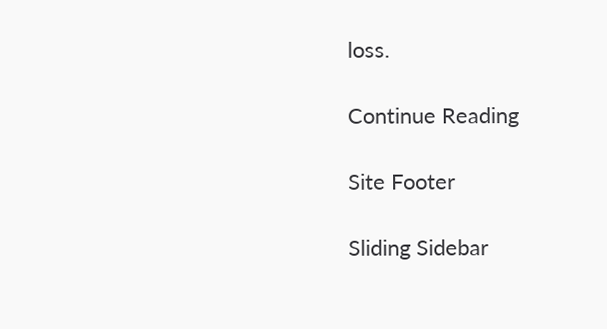loss.

Continue Reading

Site Footer

Sliding Sidebar